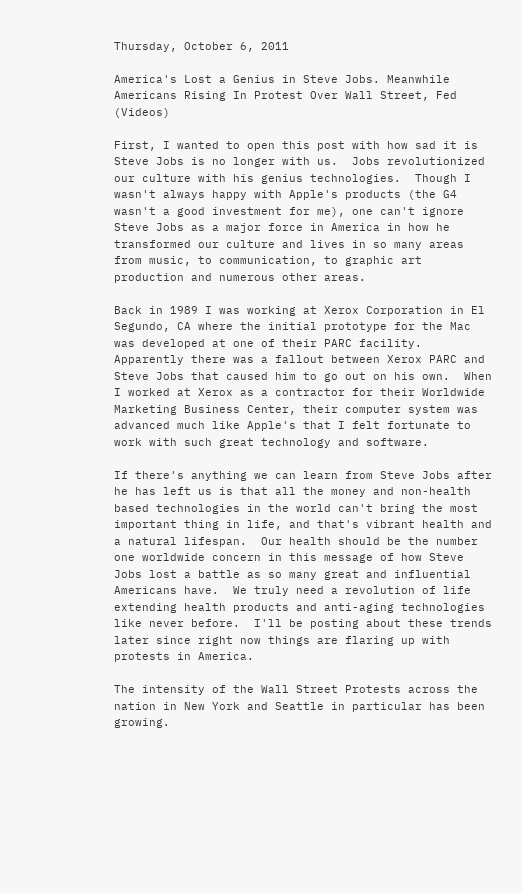Thursday, October 6, 2011

America's Lost a Genius in Steve Jobs. Meanwhile Americans Rising In Protest Over Wall Street, Fed (Videos)

First, I wanted to open this post with how sad it is Steve Jobs is no longer with us.  Jobs revolutionized our culture with his genius technologies.  Though I wasn't always happy with Apple's products (the G4 wasn't a good investment for me), one can't ignore Steve Jobs as a major force in America in how he transformed our culture and lives in so many areas from music, to communication, to graphic art production and numerous other areas.

Back in 1989 I was working at Xerox Corporation in El Segundo, CA where the initial prototype for the Mac was developed at one of their PARC facility.  Apparently there was a fallout between Xerox PARC and Steve Jobs that caused him to go out on his own.  When I worked at Xerox as a contractor for their Worldwide Marketing Business Center, their computer system was advanced much like Apple's that I felt fortunate to work with such great technology and software.

If there's anything we can learn from Steve Jobs after he has left us is that all the money and non-health based technologies in the world can't bring the most important thing in life, and that's vibrant health and a natural lifespan.  Our health should be the number one worldwide concern in this message of how Steve Jobs lost a battle as so many great and influential Americans have.  We truly need a revolution of life extending health products and anti-aging technologies like never before.  I'll be posting about these trends later since right now things are flaring up with protests in America.

The intensity of the Wall Street Protests across the nation in New York and Seattle in particular has been growing.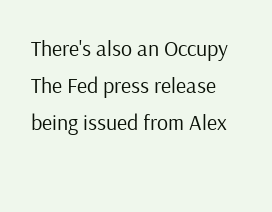There's also an Occupy The Fed press release being issued from Alex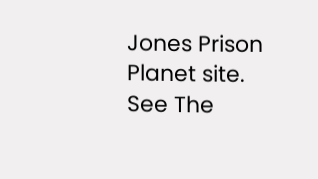Jones Prison Planet site. See The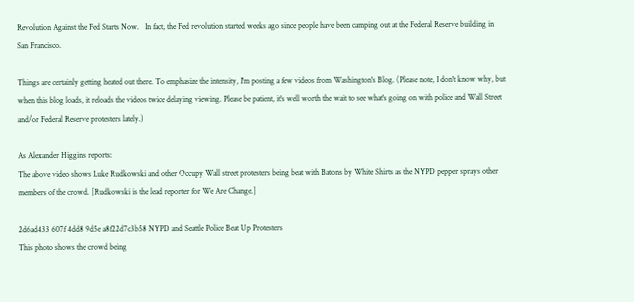Revolution Against the Fed Starts Now.   In fact, the Fed revolution started weeks ago since people have been camping out at the Federal Reserve building in San Francisco.

Things are certainly getting heated out there. To emphasize the intensity, I'm posting a few videos from Washington's Blog. (Please note, I don't know why, but when this blog loads, it reloads the videos twice delaying viewing. Please be patient, it's well worth the wait to see what's going on with police and Wall Street and/or Federal Reserve protesters lately.)

As Alexander Higgins reports:
The above video shows Luke Rudkowski and other Occupy Wall street protesters being beat with Batons by White Shirts as the NYPD pepper sprays other members of the crowd. [Rudkowski is the lead reporter for We Are Change.]

2d6ad433 607f 4dd8 9d5e a8f22d7c3b58 NYPD and Seattle Police Beat Up Protesters
This photo shows the crowd being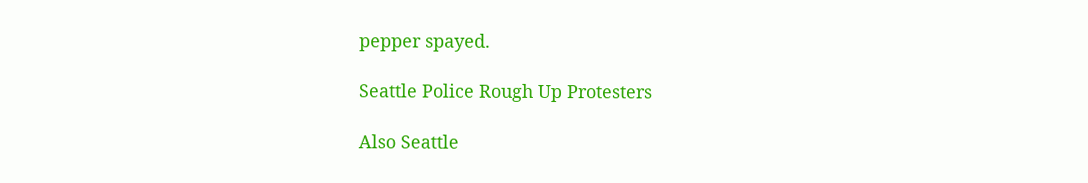pepper spayed.

Seattle Police Rough Up Protesters

Also Seattle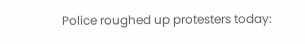Police roughed up protesters today: